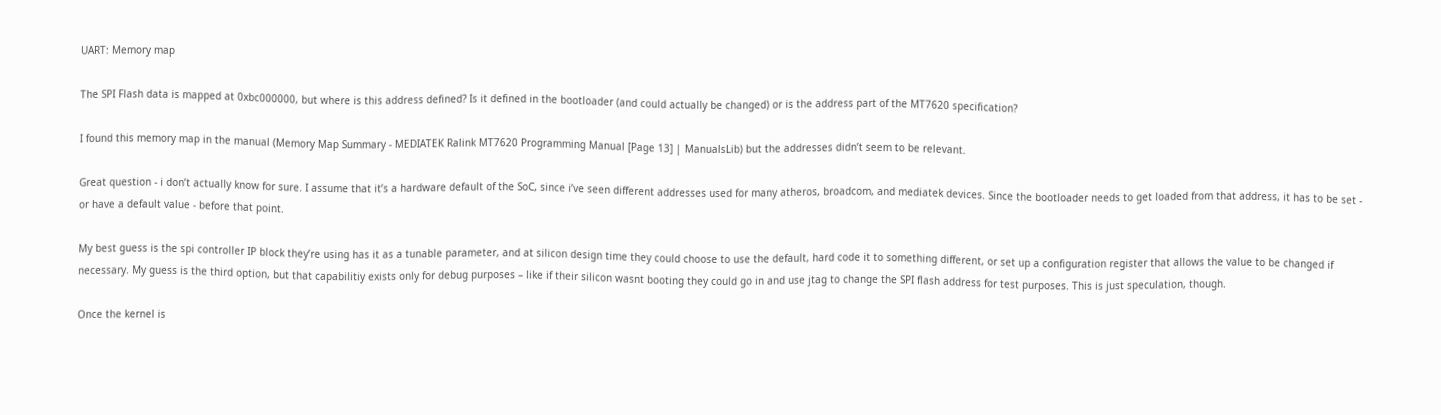UART: Memory map

The SPI Flash data is mapped at 0xbc000000, but where is this address defined? Is it defined in the bootloader (and could actually be changed) or is the address part of the MT7620 specification?

I found this memory map in the manual (Memory Map Summary - MEDIATEK Ralink MT7620 Programming Manual [Page 13] | ManualsLib) but the addresses didn’t seem to be relevant.

Great question - i don’t actually know for sure. I assume that it’s a hardware default of the SoC, since i’ve seen different addresses used for many atheros, broadcom, and mediatek devices. Since the bootloader needs to get loaded from that address, it has to be set - or have a default value - before that point.

My best guess is the spi controller IP block they’re using has it as a tunable parameter, and at silicon design time they could choose to use the default, hard code it to something different, or set up a configuration register that allows the value to be changed if necessary. My guess is the third option, but that capabilitiy exists only for debug purposes – like if their silicon wasnt booting they could go in and use jtag to change the SPI flash address for test purposes. This is just speculation, though.

Once the kernel is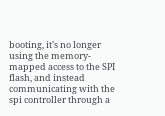booting, it’s no longer using the memory-mapped access to the SPI flash, and instead communicating with the spi controller through a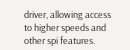driver, allowing access to higher speeds and other spi features.